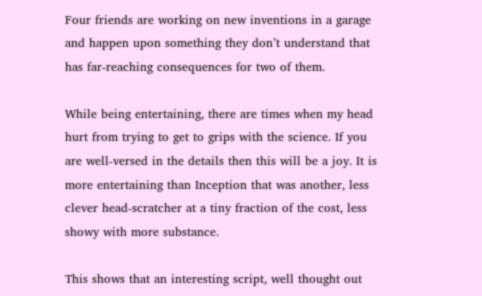Four friends are working on new inventions in a garage and happen upon something they don’t understand that has far-reaching consequences for two of them.

While being entertaining, there are times when my head hurt from trying to get to grips with the science. If you are well-versed in the details then this will be a joy. It is more entertaining than Inception that was another, less clever head-scratcher at a tiny fraction of the cost, less showy with more substance.

This shows that an interesting script, well thought out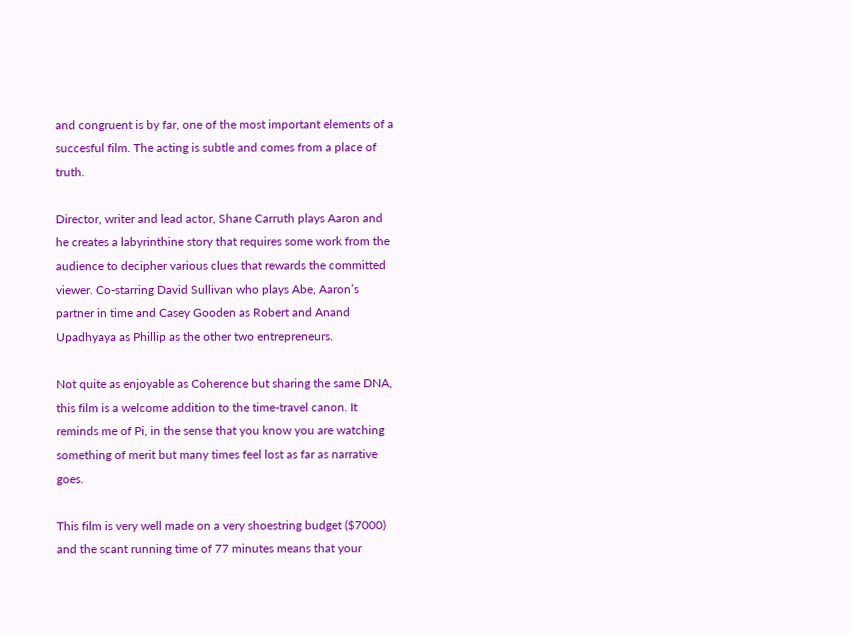and congruent is by far, one of the most important elements of a succesful film. The acting is subtle and comes from a place of truth.

Director, writer and lead actor, Shane Carruth plays Aaron and he creates a labyrinthine story that requires some work from the audience to decipher various clues that rewards the committed viewer. Co-starring David Sullivan who plays Abe, Aaron’s partner in time and Casey Gooden as Robert and Anand Upadhyaya as Phillip as the other two entrepreneurs.

Not quite as enjoyable as Coherence but sharing the same DNA, this film is a welcome addition to the time-travel canon. It reminds me of Pi, in the sense that you know you are watching something of merit but many times feel lost as far as narrative goes.

This film is very well made on a very shoestring budget ($7000) and the scant running time of 77 minutes means that your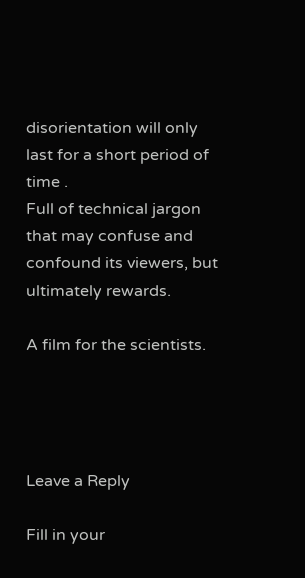disorientation will only last for a short period of time .
Full of technical jargon that may confuse and confound its viewers, but ultimately rewards.

A film for the scientists.




Leave a Reply

Fill in your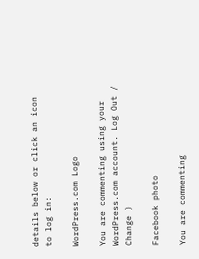details below or click an icon to log in:

WordPress.com Logo

You are commenting using your WordPress.com account. Log Out /  Change )

Facebook photo

You are commenting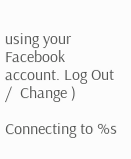using your Facebook account. Log Out /  Change )

Connecting to %s